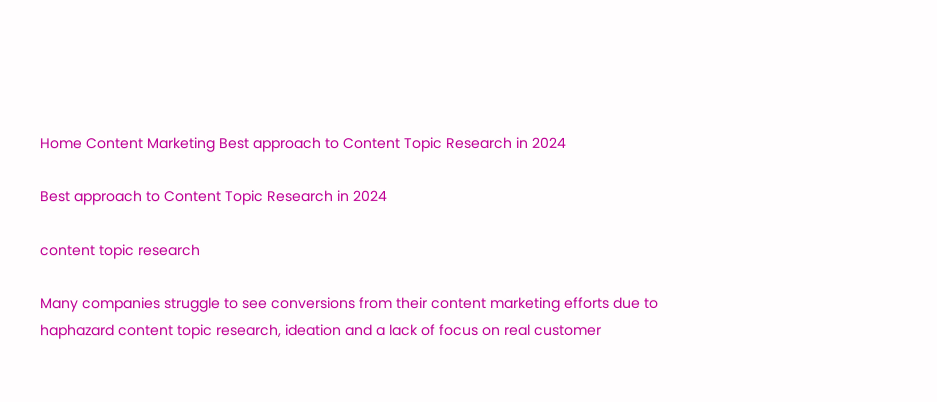Home Content Marketing Best approach to Content Topic Research in 2024

Best approach to Content Topic Research in 2024

content topic research

Many companies struggle to see conversions from their content marketing efforts due to haphazard content topic research, ideation and a lack of focus on real customer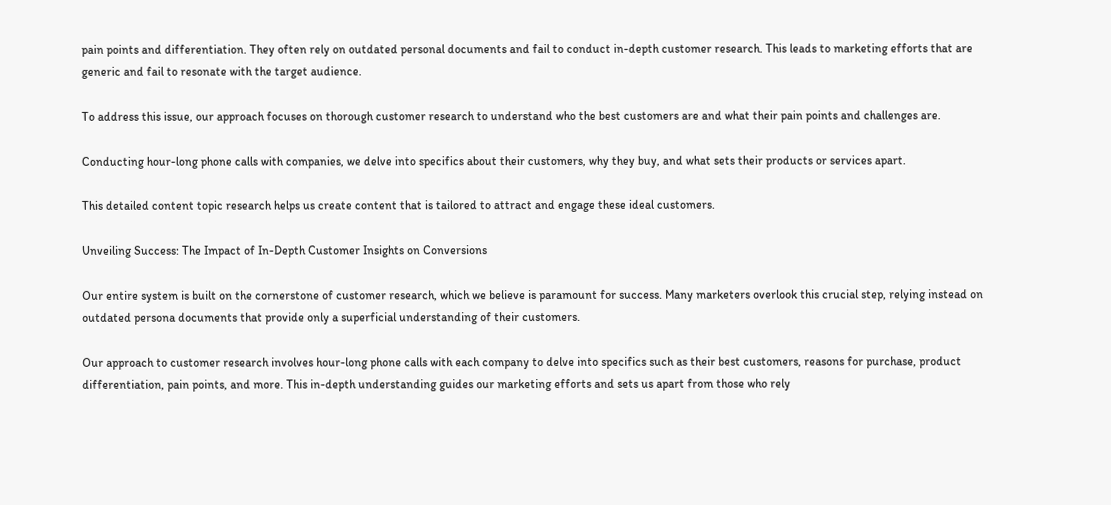pain points and differentiation. They often rely on outdated personal documents and fail to conduct in-depth customer research. This leads to marketing efforts that are generic and fail to resonate with the target audience.

To address this issue, our approach focuses on thorough customer research to understand who the best customers are and what their pain points and challenges are.

Conducting hour-long phone calls with companies, we delve into specifics about their customers, why they buy, and what sets their products or services apart.

This detailed content topic research helps us create content that is tailored to attract and engage these ideal customers.

Unveiling Success: The Impact of In-Depth Customer Insights on Conversions

Our entire system is built on the cornerstone of customer research, which we believe is paramount for success. Many marketers overlook this crucial step, relying instead on outdated persona documents that provide only a superficial understanding of their customers.

Our approach to customer research involves hour-long phone calls with each company to delve into specifics such as their best customers, reasons for purchase, product differentiation, pain points, and more. This in-depth understanding guides our marketing efforts and sets us apart from those who rely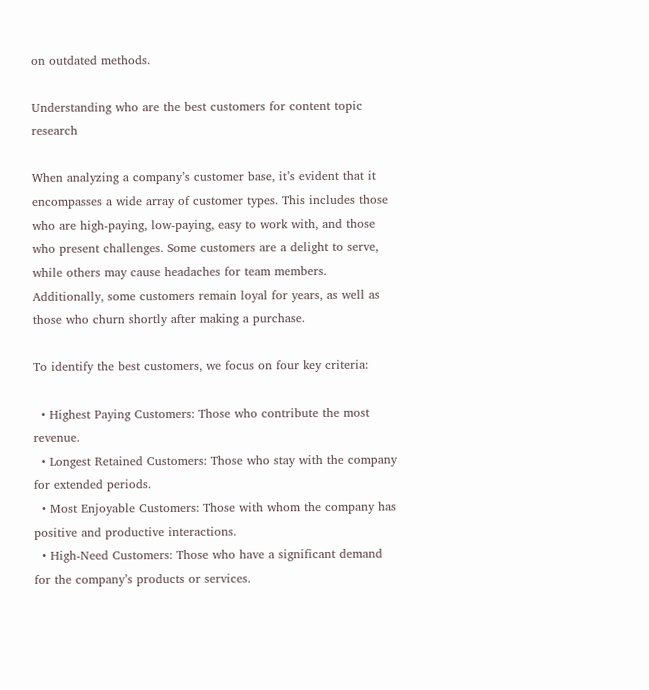on outdated methods.

Understanding who are the best customers for content topic research

When analyzing a company’s customer base, it’s evident that it encompasses a wide array of customer types. This includes those who are high-paying, low-paying, easy to work with, and those who present challenges. Some customers are a delight to serve, while others may cause headaches for team members. Additionally, some customers remain loyal for years, as well as those who churn shortly after making a purchase.

To identify the best customers, we focus on four key criteria:

  • Highest Paying Customers: Those who contribute the most revenue.
  • Longest Retained Customers: Those who stay with the company for extended periods.
  • Most Enjoyable Customers: Those with whom the company has positive and productive interactions.
  • High-Need Customers: Those who have a significant demand for the company’s products or services.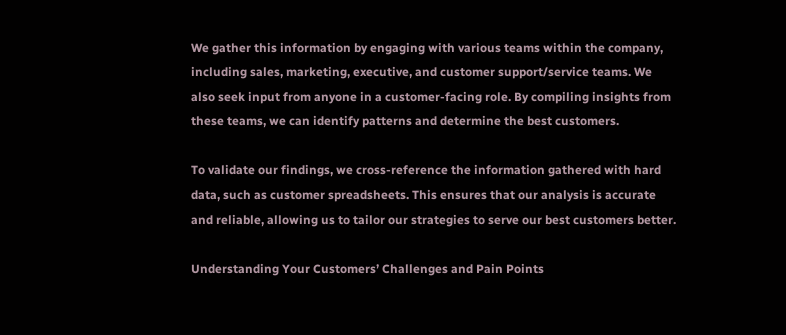We gather this information by engaging with various teams within the company, including sales, marketing, executive, and customer support/service teams. We also seek input from anyone in a customer-facing role. By compiling insights from these teams, we can identify patterns and determine the best customers.

To validate our findings, we cross-reference the information gathered with hard data, such as customer spreadsheets. This ensures that our analysis is accurate and reliable, allowing us to tailor our strategies to serve our best customers better.

Understanding Your Customers’ Challenges and Pain Points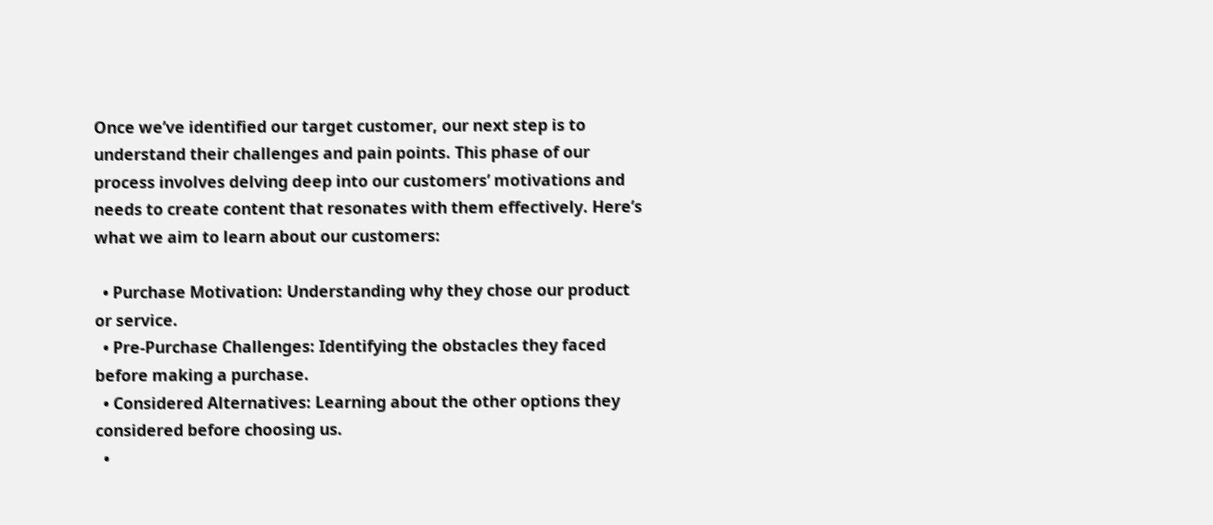Once we’ve identified our target customer, our next step is to understand their challenges and pain points. This phase of our process involves delving deep into our customers’ motivations and needs to create content that resonates with them effectively. Here’s what we aim to learn about our customers:

  • Purchase Motivation: Understanding why they chose our product or service.
  • Pre-Purchase Challenges: Identifying the obstacles they faced before making a purchase.
  • Considered Alternatives: Learning about the other options they considered before choosing us.
  •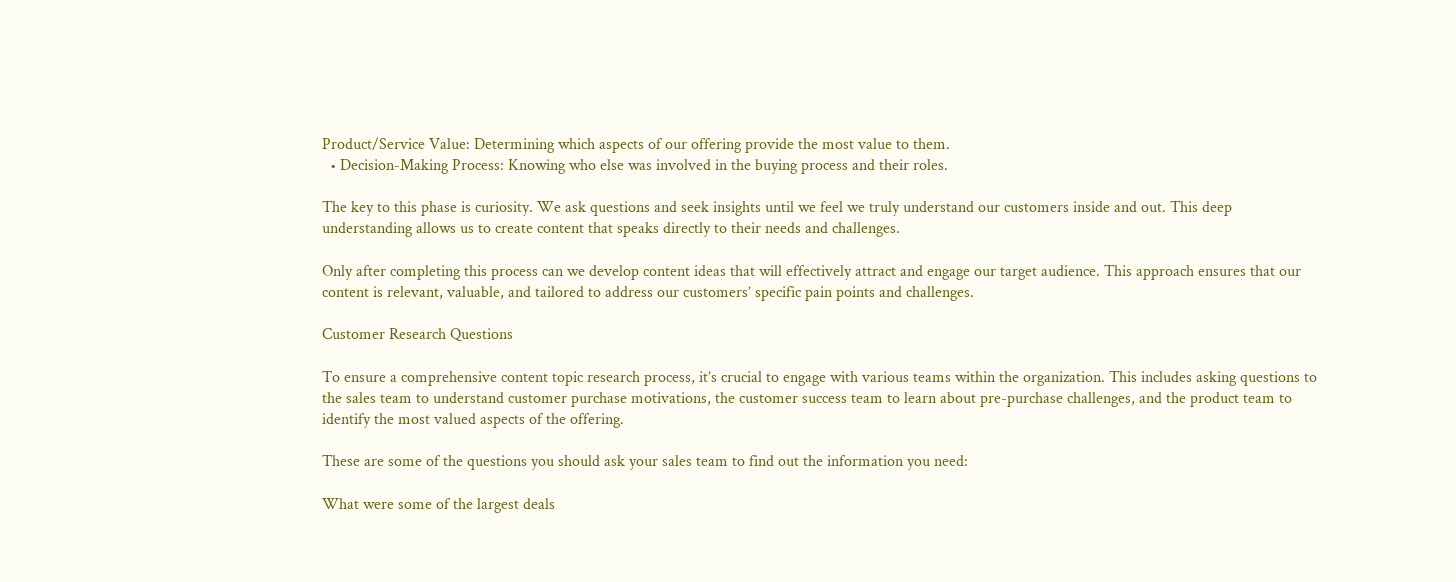Product/Service Value: Determining which aspects of our offering provide the most value to them.
  • Decision-Making Process: Knowing who else was involved in the buying process and their roles.

The key to this phase is curiosity. We ask questions and seek insights until we feel we truly understand our customers inside and out. This deep understanding allows us to create content that speaks directly to their needs and challenges.

Only after completing this process can we develop content ideas that will effectively attract and engage our target audience. This approach ensures that our content is relevant, valuable, and tailored to address our customers’ specific pain points and challenges.

Customer Research Questions

To ensure a comprehensive content topic research process, it’s crucial to engage with various teams within the organization. This includes asking questions to the sales team to understand customer purchase motivations, the customer success team to learn about pre-purchase challenges, and the product team to identify the most valued aspects of the offering.

These are some of the questions you should ask your sales team to find out the information you need:

What were some of the largest deals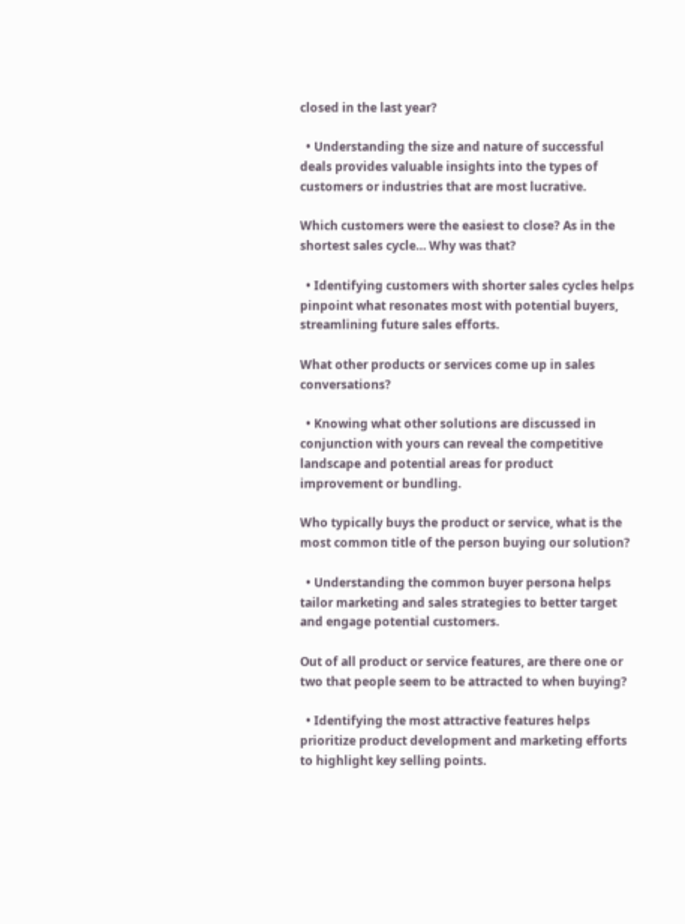closed in the last year?

  • Understanding the size and nature of successful deals provides valuable insights into the types of customers or industries that are most lucrative.

Which customers were the easiest to close? As in the shortest sales cycle… Why was that?

  • Identifying customers with shorter sales cycles helps pinpoint what resonates most with potential buyers, streamlining future sales efforts.

What other products or services come up in sales conversations?

  • Knowing what other solutions are discussed in conjunction with yours can reveal the competitive landscape and potential areas for product improvement or bundling.

Who typically buys the product or service, what is the most common title of the person buying our solution?

  • Understanding the common buyer persona helps tailor marketing and sales strategies to better target and engage potential customers.

Out of all product or service features, are there one or two that people seem to be attracted to when buying?

  • Identifying the most attractive features helps prioritize product development and marketing efforts to highlight key selling points.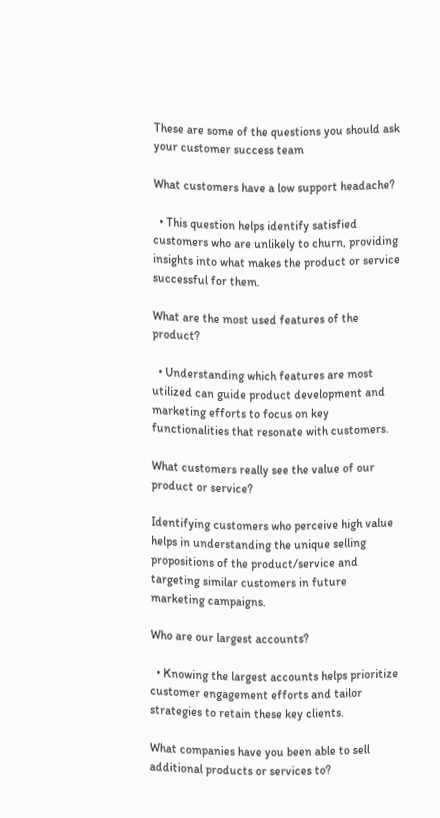These are some of the questions you should ask your customer success team

What customers have a low support headache?

  • This question helps identify satisfied customers who are unlikely to churn, providing insights into what makes the product or service successful for them.

What are the most used features of the product?

  • Understanding which features are most utilized can guide product development and marketing efforts to focus on key functionalities that resonate with customers.

What customers really see the value of our product or service?

Identifying customers who perceive high value helps in understanding the unique selling propositions of the product/service and targeting similar customers in future marketing campaigns.

Who are our largest accounts?

  • Knowing the largest accounts helps prioritize customer engagement efforts and tailor strategies to retain these key clients.

What companies have you been able to sell additional products or services to?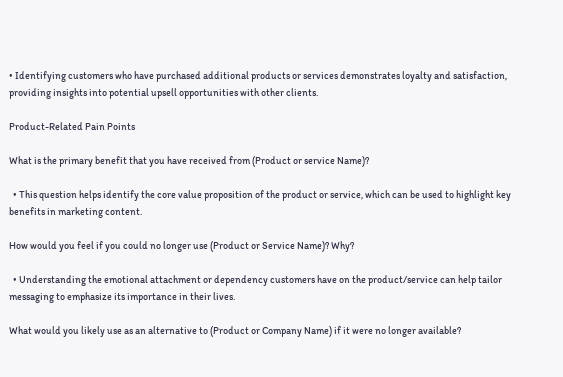• Identifying customers who have purchased additional products or services demonstrates loyalty and satisfaction, providing insights into potential upsell opportunities with other clients.

Product-Related Pain Points

What is the primary benefit that you have received from (Product or service Name)?

  • This question helps identify the core value proposition of the product or service, which can be used to highlight key benefits in marketing content.

How would you feel if you could no longer use (Product or Service Name)? Why?

  • Understanding the emotional attachment or dependency customers have on the product/service can help tailor messaging to emphasize its importance in their lives.

What would you likely use as an alternative to (Product or Company Name) if it were no longer available?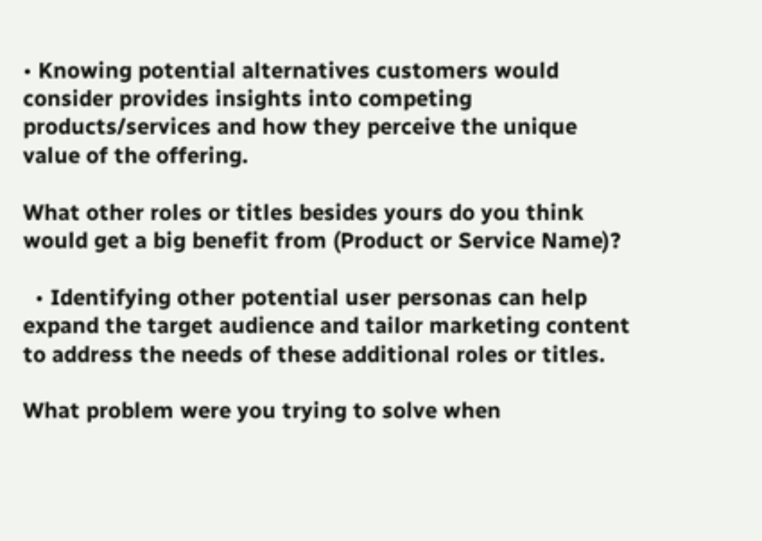• Knowing potential alternatives customers would consider provides insights into competing products/services and how they perceive the unique value of the offering.

What other roles or titles besides yours do you think would get a big benefit from (Product or Service Name)?

  • Identifying other potential user personas can help expand the target audience and tailor marketing content to address the needs of these additional roles or titles.

What problem were you trying to solve when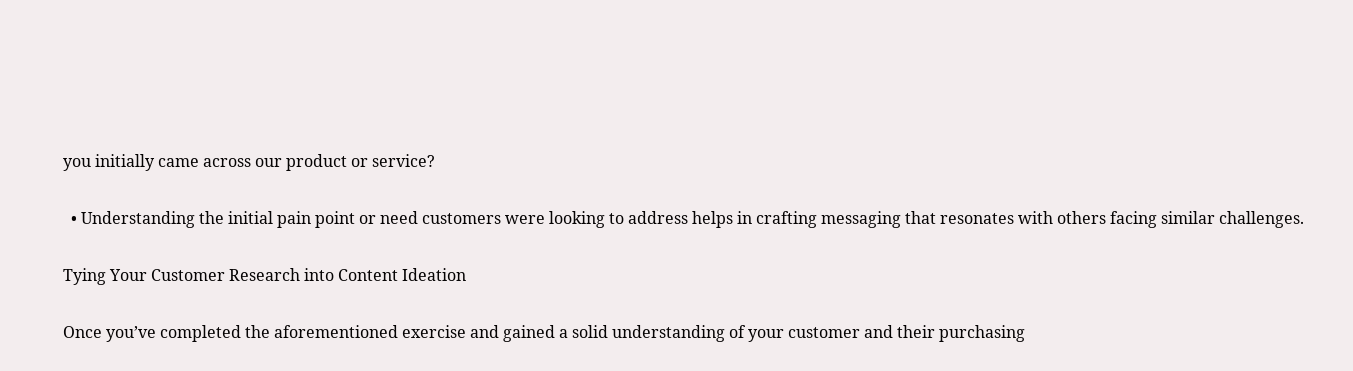you initially came across our product or service?

  • Understanding the initial pain point or need customers were looking to address helps in crafting messaging that resonates with others facing similar challenges.

Tying Your Customer Research into Content Ideation

Once you’ve completed the aforementioned exercise and gained a solid understanding of your customer and their purchasing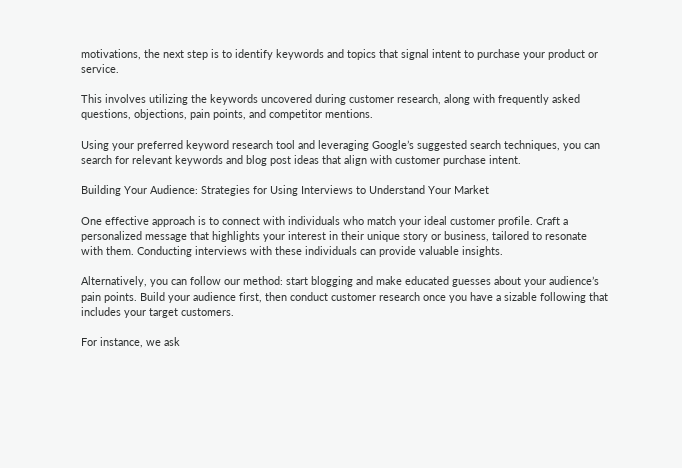motivations, the next step is to identify keywords and topics that signal intent to purchase your product or service.

This involves utilizing the keywords uncovered during customer research, along with frequently asked questions, objections, pain points, and competitor mentions.

Using your preferred keyword research tool and leveraging Google’s suggested search techniques, you can search for relevant keywords and blog post ideas that align with customer purchase intent.

Building Your Audience: Strategies for Using Interviews to Understand Your Market

One effective approach is to connect with individuals who match your ideal customer profile. Craft a personalized message that highlights your interest in their unique story or business, tailored to resonate with them. Conducting interviews with these individuals can provide valuable insights.

Alternatively, you can follow our method: start blogging and make educated guesses about your audience’s pain points. Build your audience first, then conduct customer research once you have a sizable following that includes your target customers.

For instance, we ask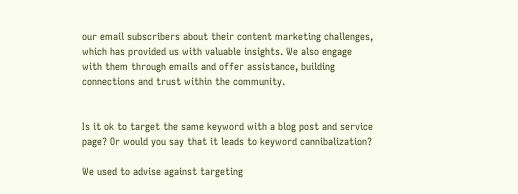our email subscribers about their content marketing challenges, which has provided us with valuable insights. We also engage with them through emails and offer assistance, building connections and trust within the community.


Is it ok to target the same keyword with a blog post and service page? Or would you say that it leads to keyword cannibalization?

We used to advise against targeting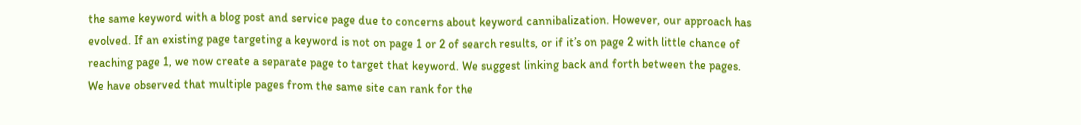the same keyword with a blog post and service page due to concerns about keyword cannibalization. However, our approach has evolved. If an existing page targeting a keyword is not on page 1 or 2 of search results, or if it’s on page 2 with little chance of reaching page 1, we now create a separate page to target that keyword. We suggest linking back and forth between the pages. We have observed that multiple pages from the same site can rank for the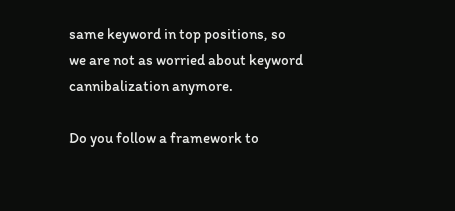same keyword in top positions, so we are not as worried about keyword cannibalization anymore.

Do you follow a framework to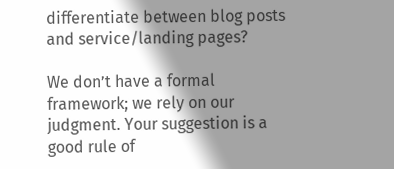differentiate between blog posts and service/landing pages?

We don’t have a formal framework; we rely on our judgment. Your suggestion is a good rule of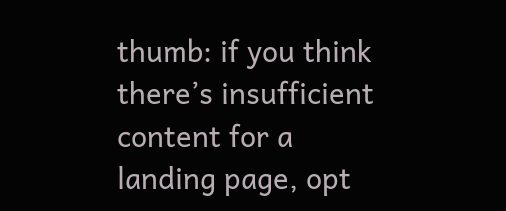thumb: if you think there’s insufficient content for a landing page, opt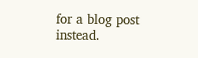for a blog post instead.